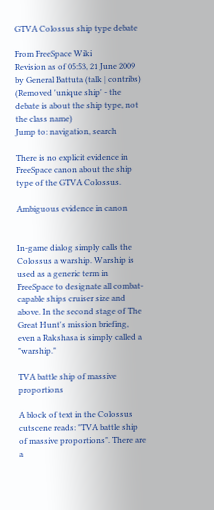GTVA Colossus ship type debate

From FreeSpace Wiki
Revision as of 05:53, 21 June 2009 by General Battuta (talk | contribs) (Removed 'unique ship' - the debate is about the ship type, not the class name)
Jump to: navigation, search

There is no explicit evidence in FreeSpace canon about the ship type of the GTVA Colossus.

Ambiguous evidence in canon


In-game dialog simply calls the Colossus a warship. Warship is used as a generic term in FreeSpace to designate all combat-capable ships cruiser size and above. In the second stage of The Great Hunt's mission briefing, even a Rakshasa is simply called a "warship."

TVA battle ship of massive proportions

A block of text in the Colossus cutscene reads: "TVA battle ship of massive proportions". There are a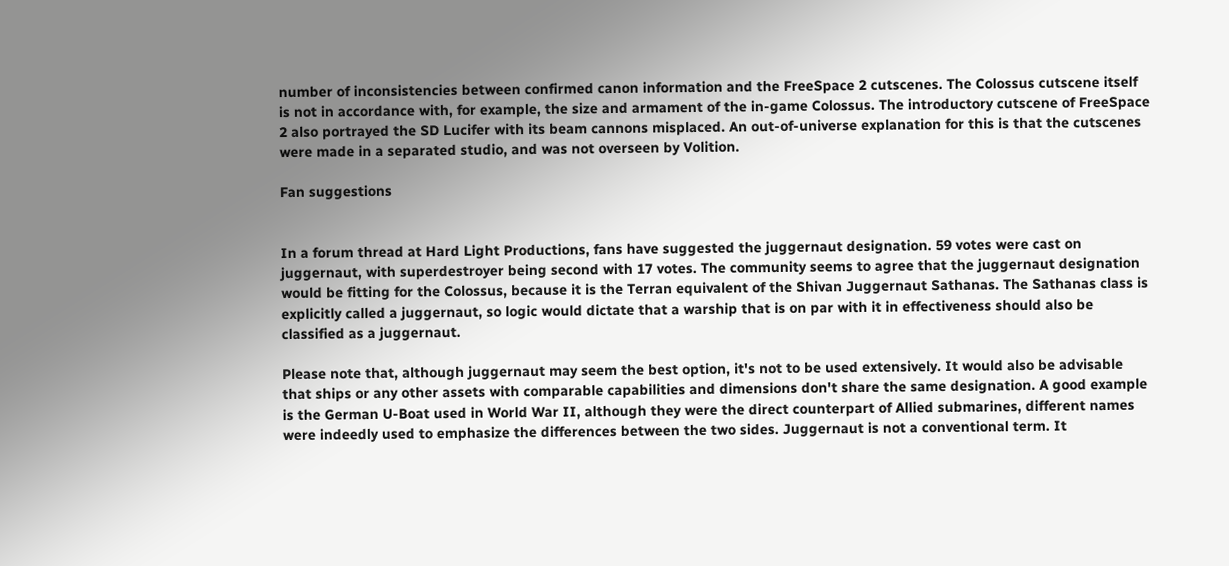number of inconsistencies between confirmed canon information and the FreeSpace 2 cutscenes. The Colossus cutscene itself is not in accordance with, for example, the size and armament of the in-game Colossus. The introductory cutscene of FreeSpace 2 also portrayed the SD Lucifer with its beam cannons misplaced. An out-of-universe explanation for this is that the cutscenes were made in a separated studio, and was not overseen by Volition.

Fan suggestions


In a forum thread at Hard Light Productions, fans have suggested the juggernaut designation. 59 votes were cast on juggernaut, with superdestroyer being second with 17 votes. The community seems to agree that the juggernaut designation would be fitting for the Colossus, because it is the Terran equivalent of the Shivan Juggernaut Sathanas. The Sathanas class is explicitly called a juggernaut, so logic would dictate that a warship that is on par with it in effectiveness should also be classified as a juggernaut.

Please note that, although juggernaut may seem the best option, it's not to be used extensively. It would also be advisable that ships or any other assets with comparable capabilities and dimensions don't share the same designation. A good example is the German U-Boat used in World War II, although they were the direct counterpart of Allied submarines, different names were indeedly used to emphasize the differences between the two sides. Juggernaut is not a conventional term. It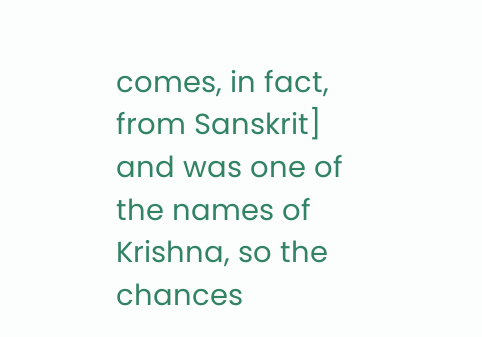comes, in fact, from Sanskrit] and was one of the names of Krishna, so the chances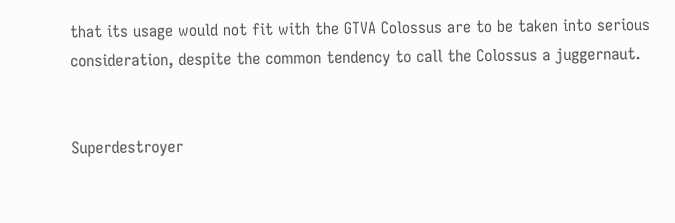that its usage would not fit with the GTVA Colossus are to be taken into serious consideration, despite the common tendency to call the Colossus a juggernaut.


Superdestroyer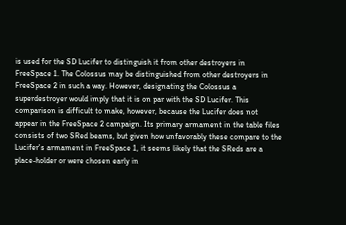is used for the SD Lucifer to distinguish it from other destroyers in FreeSpace 1. The Colossus may be distinguished from other destroyers in FreeSpace 2 in such a way. However, designating the Colossus a superdestroyer would imply that it is on par with the SD Lucifer. This comparison is difficult to make, however, because the Lucifer does not appear in the FreeSpace 2 campaign. Its primary armament in the table files consists of two SRed beams, but given how unfavorably these compare to the Lucifer's armament in FreeSpace 1, it seems likely that the SReds are a place-holder or were chosen early in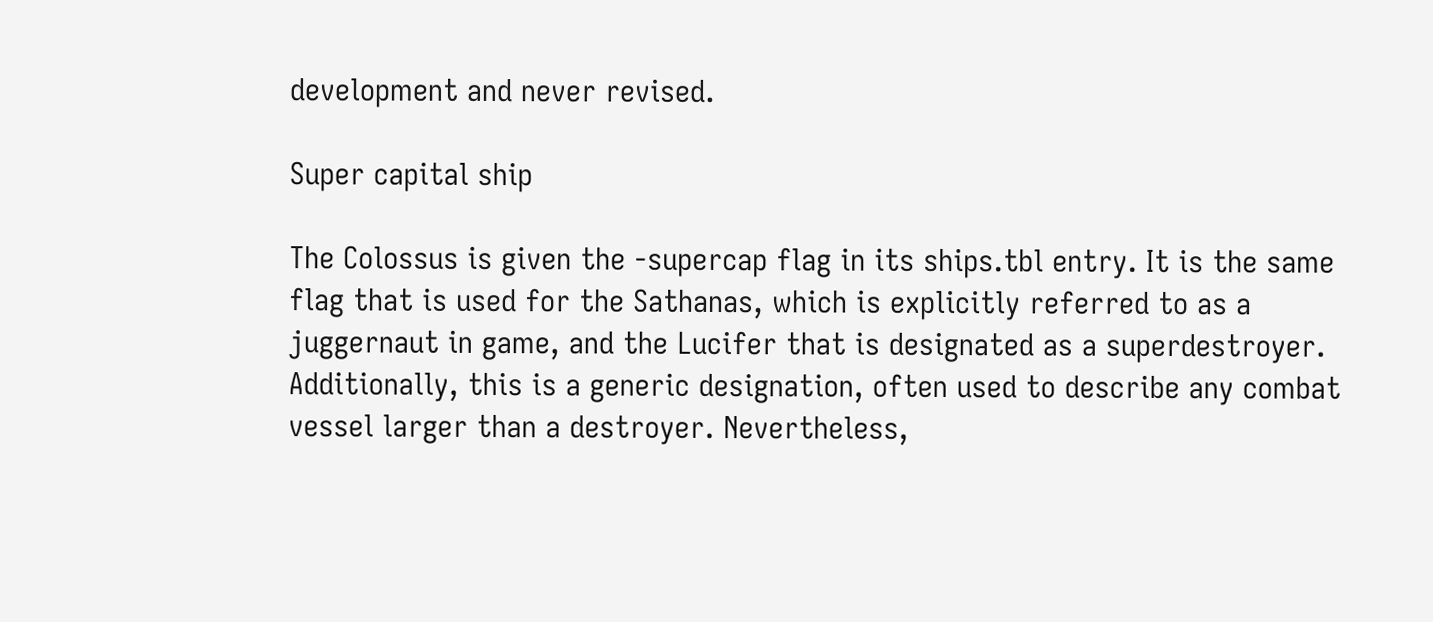development and never revised.

Super capital ship

The Colossus is given the -supercap flag in its ships.tbl entry. It is the same flag that is used for the Sathanas, which is explicitly referred to as a juggernaut in game, and the Lucifer that is designated as a superdestroyer. Additionally, this is a generic designation, often used to describe any combat vessel larger than a destroyer. Nevertheless,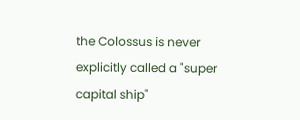the Colossus is never explicitly called a "super capital ship"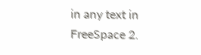in any text in FreeSpace 2.